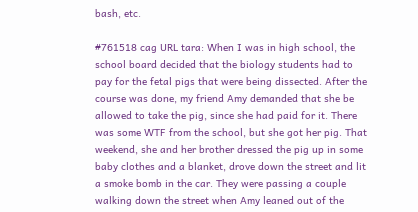bash, etc.

#761518 cag URL tara: When I was in high school, the school board decided that the biology students had to pay for the fetal pigs that were being dissected. After the course was done, my friend Amy demanded that she be allowed to take the pig, since she had paid for it. There was some WTF from the school, but she got her pig. That weekend, she and her brother dressed the pig up in some baby clothes and a blanket, drove down the street and lit a smoke bomb in the car. They were passing a couple walking down the street when Amy leaned out of the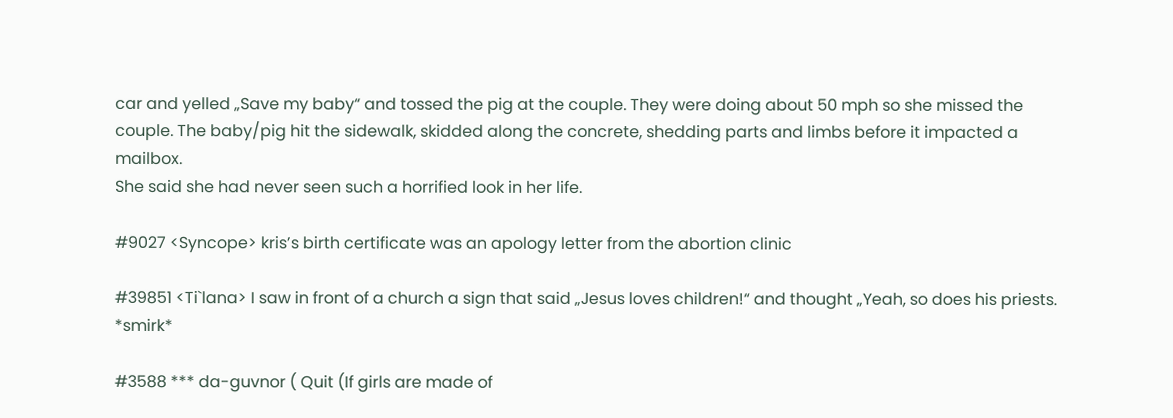car and yelled „Save my baby“ and tossed the pig at the couple. They were doing about 50 mph so she missed the couple. The baby/pig hit the sidewalk, skidded along the concrete, shedding parts and limbs before it impacted a mailbox.
She said she had never seen such a horrified look in her life.

#9027 <Syncope> kris’s birth certificate was an apology letter from the abortion clinic

#39851 <Ti`lana> I saw in front of a church a sign that said „Jesus loves children!“ and thought „Yeah, so does his priests. *smirk*

#3588 *** da-guvnor ( Quit (If girls are made of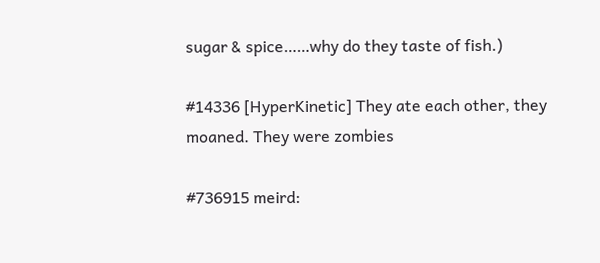sugar & spice……why do they taste of fish.)

#14336 [HyperKinetic] They ate each other, they moaned. They were zombies

#736915 meird: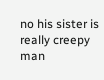no his sister is really creepy man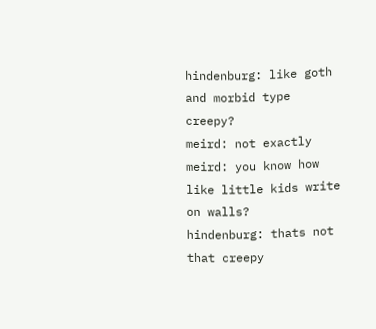hindenburg: like goth and morbid type creepy?
meird: not exactly
meird: you know how like little kids write on walls?
hindenburg: thats not that creepy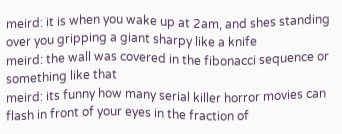meird: it is when you wake up at 2am, and shes standing over you gripping a giant sharpy like a knife
meird: the wall was covered in the fibonacci sequence or something like that
meird: its funny how many serial killer horror movies can flash in front of your eyes in the fraction of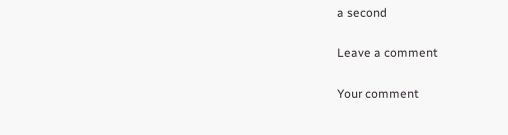a second

Leave a comment

Your comment